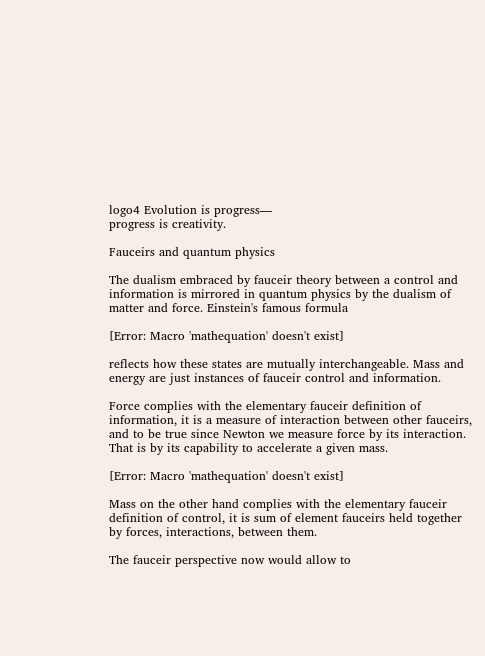logo4 Evolution is progress—
progress is creativity.

Fauceirs and quantum physics

The dualism embraced by fauceir theory between a control and information is mirrored in quantum physics by the dualism of matter and force. Einstein's famous formula

[Error: Macro 'mathequation' doesn't exist]

reflects how these states are mutually interchangeable. Mass and energy are just instances of fauceir control and information.

Force complies with the elementary fauceir definition of information, it is a measure of interaction between other fauceirs, and to be true since Newton we measure force by its interaction. That is by its capability to accelerate a given mass.

[Error: Macro 'mathequation' doesn't exist]

Mass on the other hand complies with the elementary fauceir definition of control, it is sum of element fauceirs held together by forces, interactions, between them.

The fauceir perspective now would allow to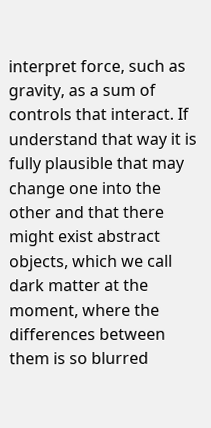interpret force, such as gravity, as a sum of controls that interact. If understand that way it is fully plausible that may change one into the other and that there might exist abstract objects, which we call dark matter at the moment, where the differences between them is so blurred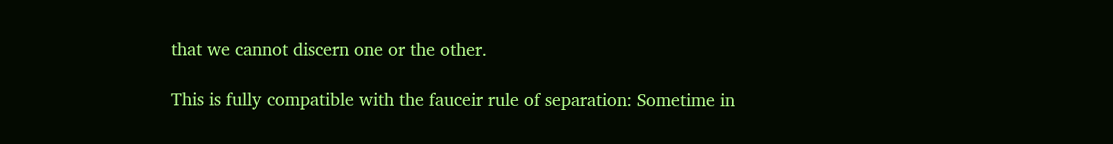that we cannot discern one or the other.

This is fully compatible with the fauceir rule of separation: Sometime in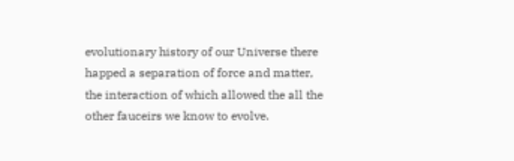evolutionary history of our Universe there happed a separation of force and matter, the interaction of which allowed the all the other fauceirs we know to evolve.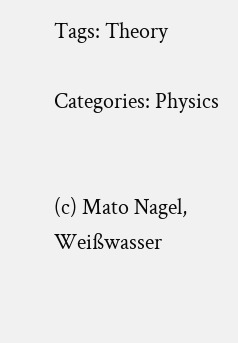Tags: Theory

Categories: Physics


(c) Mato Nagel, Weißwasser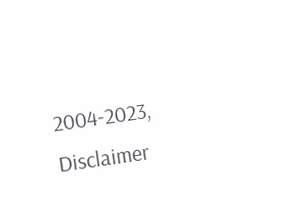2004-2023, Disclaimer